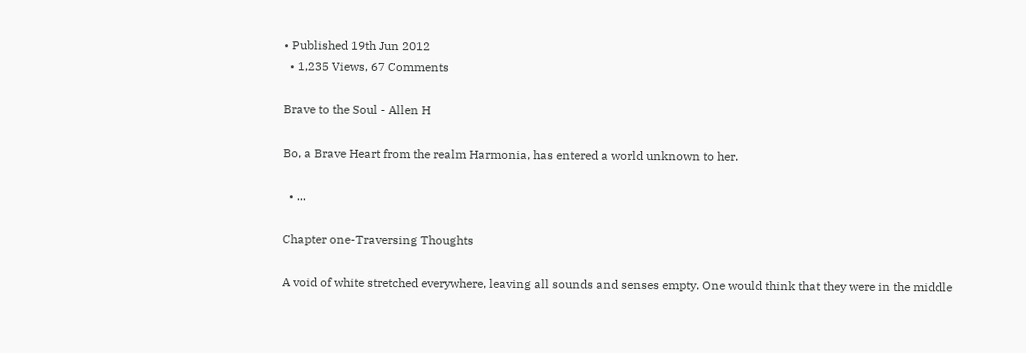• Published 19th Jun 2012
  • 1,235 Views, 67 Comments

Brave to the Soul - Allen H

Bo, a Brave Heart from the realm Harmonia, has entered a world unknown to her.

  • ...

Chapter one-Traversing Thoughts

A void of white stretched everywhere, leaving all sounds and senses empty. One would think that they were in the middle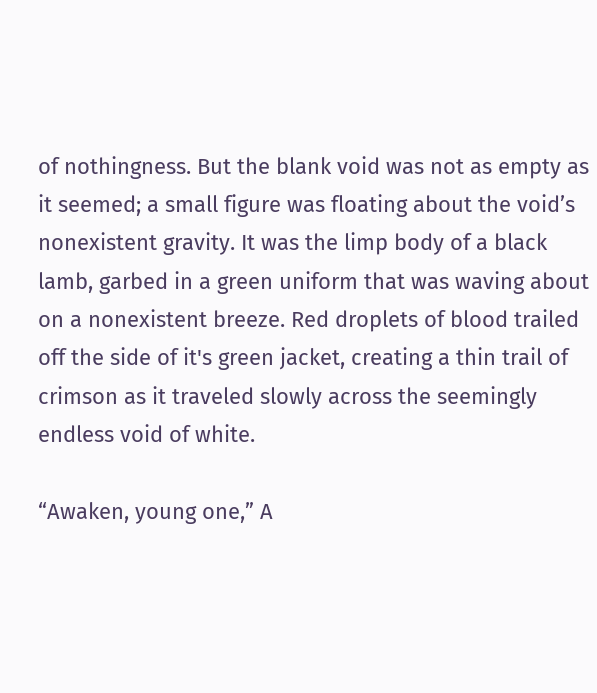of nothingness. But the blank void was not as empty as it seemed; a small figure was floating about the void’s nonexistent gravity. It was the limp body of a black lamb, garbed in a green uniform that was waving about on a nonexistent breeze. Red droplets of blood trailed off the side of it's green jacket, creating a thin trail of crimson as it traveled slowly across the seemingly endless void of white.

“Awaken, young one,” A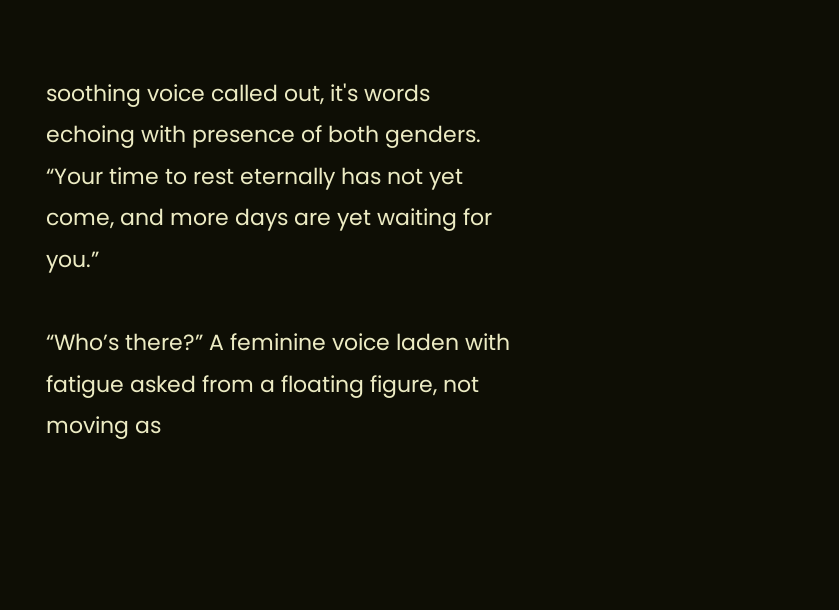soothing voice called out, it's words echoing with presence of both genders. “Your time to rest eternally has not yet come, and more days are yet waiting for you.”

“Who’s there?” A feminine voice laden with fatigue asked from a floating figure, not moving as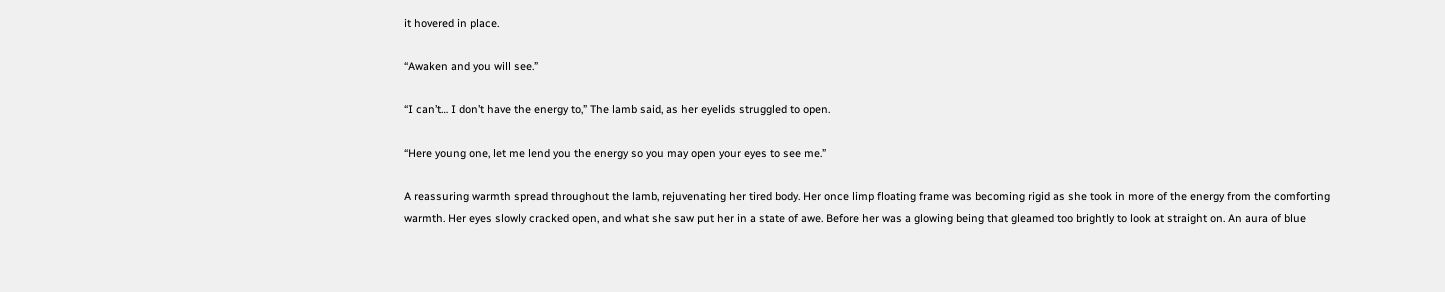it hovered in place.

“Awaken and you will see.”

“I can’t… I don’t have the energy to,” The lamb said, as her eyelids struggled to open.

“Here young one, let me lend you the energy so you may open your eyes to see me.”

A reassuring warmth spread throughout the lamb, rejuvenating her tired body. Her once limp floating frame was becoming rigid as she took in more of the energy from the comforting warmth. Her eyes slowly cracked open, and what she saw put her in a state of awe. Before her was a glowing being that gleamed too brightly to look at straight on. An aura of blue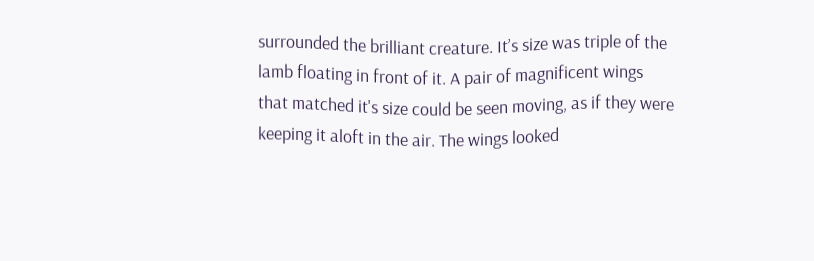surrounded the brilliant creature. It’s size was triple of the lamb floating in front of it. A pair of magnificent wings that matched it's size could be seen moving, as if they were keeping it aloft in the air. The wings looked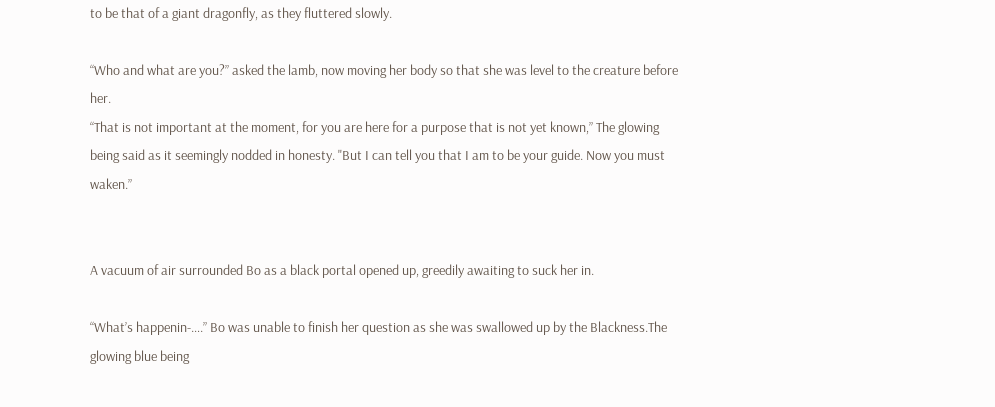to be that of a giant dragonfly, as they fluttered slowly.

“Who and what are you?” asked the lamb, now moving her body so that she was level to the creature before her.
“That is not important at the moment, for you are here for a purpose that is not yet known,” The glowing being said as it seemingly nodded in honesty. "But I can tell you that I am to be your guide. Now you must waken.”


A vacuum of air surrounded Bo as a black portal opened up, greedily awaiting to suck her in.

“What’s happenin-….” Bo was unable to finish her question as she was swallowed up by the Blackness.The glowing blue being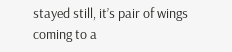stayed still, it’s pair of wings coming to a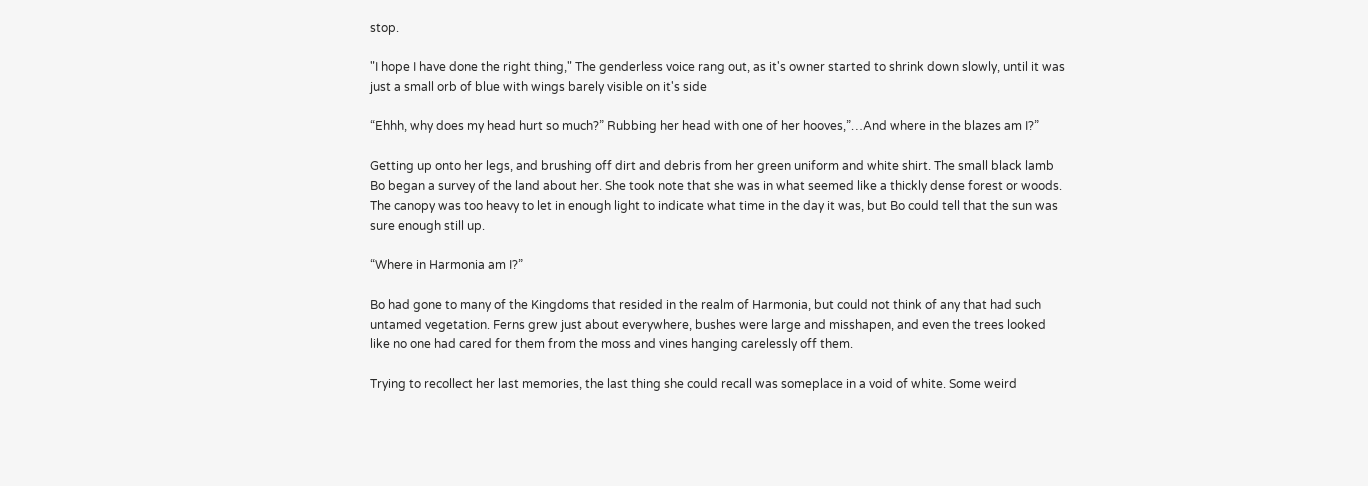stop.

"I hope I have done the right thing," The genderless voice rang out, as it's owner started to shrink down slowly, until it was just a small orb of blue with wings barely visible on it's side

“Ehhh, why does my head hurt so much?” Rubbing her head with one of her hooves,”…And where in the blazes am I?”

Getting up onto her legs, and brushing off dirt and debris from her green uniform and white shirt. The small black lamb Bo began a survey of the land about her. She took note that she was in what seemed like a thickly dense forest or woods. The canopy was too heavy to let in enough light to indicate what time in the day it was, but Bo could tell that the sun was sure enough still up.

“Where in Harmonia am I?”

Bo had gone to many of the Kingdoms that resided in the realm of Harmonia, but could not think of any that had such untamed vegetation. Ferns grew just about everywhere, bushes were large and misshapen, and even the trees looked like no one had cared for them from the moss and vines hanging carelessly off them.

Trying to recollect her last memories, the last thing she could recall was someplace in a void of white. Some weird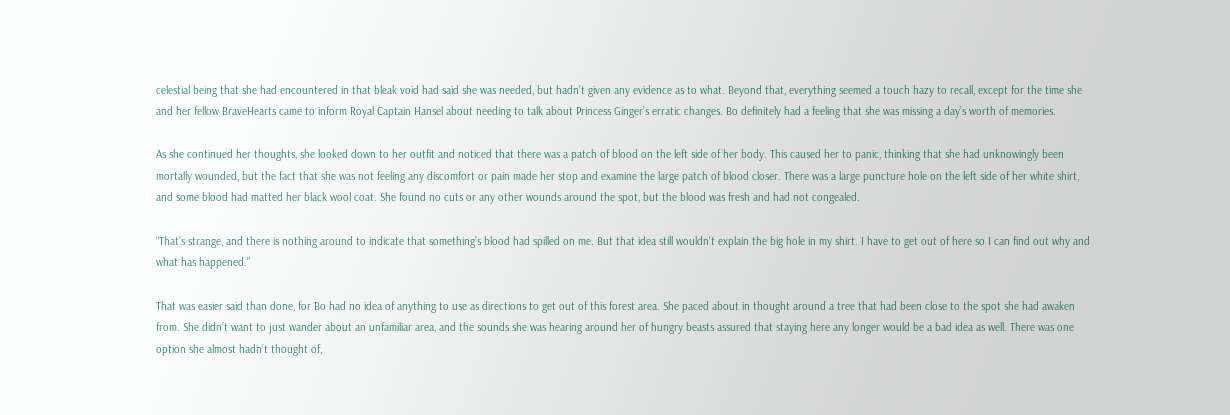celestial being that she had encountered in that bleak void had said she was needed, but hadn’t given any evidence as to what. Beyond that, everything seemed a touch hazy to recall, except for the time she and her fellow BraveHearts came to inform Royal Captain Hansel about needing to talk about Princess Ginger’s erratic changes. Bo definitely had a feeling that she was missing a day’s worth of memories.

As she continued her thoughts, she looked down to her outfit and noticed that there was a patch of blood on the left side of her body. This caused her to panic, thinking that she had unknowingly been mortally wounded, but the fact that she was not feeling any discomfort or pain made her stop and examine the large patch of blood closer. There was a large puncture hole on the left side of her white shirt, and some blood had matted her black wool coat. She found no cuts or any other wounds around the spot, but the blood was fresh and had not congealed.

“That’s strange, and there is nothing around to indicate that something’s blood had spilled on me. But that idea still wouldn't explain the big hole in my shirt. I have to get out of here so I can find out why and what has happened.”

That was easier said than done, for Bo had no idea of anything to use as directions to get out of this forest area. She paced about in thought around a tree that had been close to the spot she had awaken from. She didn’t want to just wander about an unfamiliar area, and the sounds she was hearing around her of hungry beasts assured that staying here any longer would be a bad idea as well. There was one option she almost hadn’t thought of,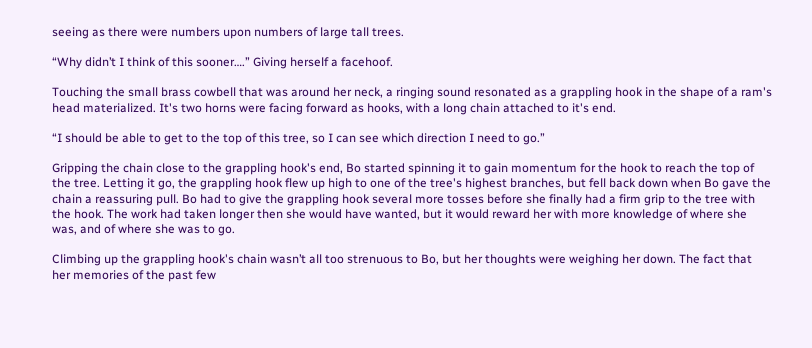seeing as there were numbers upon numbers of large tall trees.

“Why didn’t I think of this sooner….” Giving herself a facehoof.

Touching the small brass cowbell that was around her neck, a ringing sound resonated as a grappling hook in the shape of a ram's head materialized. It's two horns were facing forward as hooks, with a long chain attached to it's end.

“I should be able to get to the top of this tree, so I can see which direction I need to go.”

Gripping the chain close to the grappling hook's end, Bo started spinning it to gain momentum for the hook to reach the top of the tree. Letting it go, the grappling hook flew up high to one of the tree's highest branches, but fell back down when Bo gave the chain a reassuring pull. Bo had to give the grappling hook several more tosses before she finally had a firm grip to the tree with the hook. The work had taken longer then she would have wanted, but it would reward her with more knowledge of where she was, and of where she was to go.

Climbing up the grappling hook's chain wasn’t all too strenuous to Bo, but her thoughts were weighing her down. The fact that her memories of the past few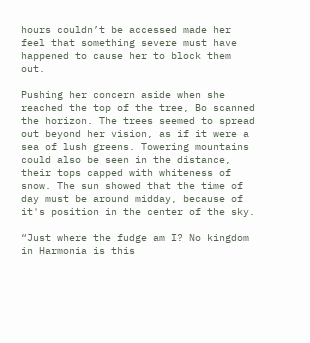hours couldn’t be accessed made her feel that something severe must have happened to cause her to block them out.

Pushing her concern aside when she reached the top of the tree, Bo scanned the horizon. The trees seemed to spread out beyond her vision, as if it were a sea of lush greens. Towering mountains could also be seen in the distance, their tops capped with whiteness of snow. The sun showed that the time of day must be around midday, because of it's position in the center of the sky.

“Just where the fudge am I? No kingdom in Harmonia is this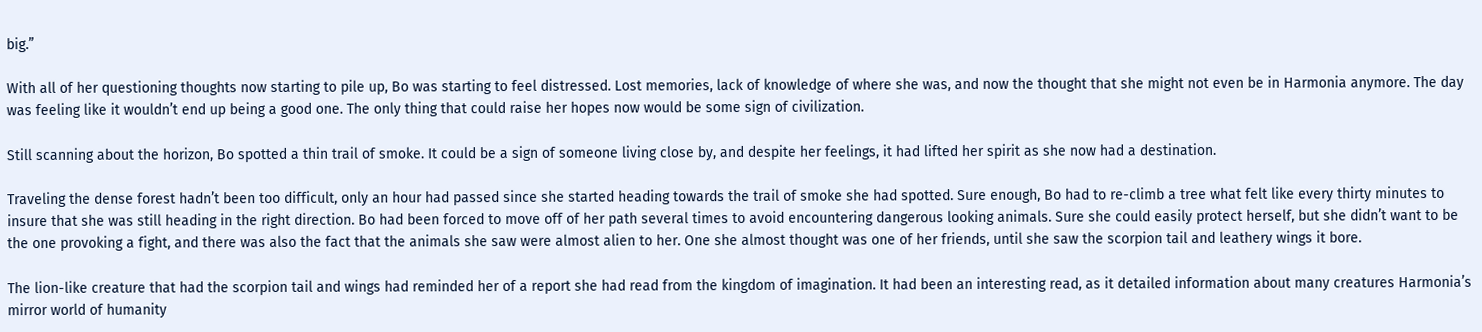big.”

With all of her questioning thoughts now starting to pile up, Bo was starting to feel distressed. Lost memories, lack of knowledge of where she was, and now the thought that she might not even be in Harmonia anymore. The day was feeling like it wouldn’t end up being a good one. The only thing that could raise her hopes now would be some sign of civilization.

Still scanning about the horizon, Bo spotted a thin trail of smoke. It could be a sign of someone living close by, and despite her feelings, it had lifted her spirit as she now had a destination.

Traveling the dense forest hadn’t been too difficult, only an hour had passed since she started heading towards the trail of smoke she had spotted. Sure enough, Bo had to re-climb a tree what felt like every thirty minutes to insure that she was still heading in the right direction. Bo had been forced to move off of her path several times to avoid encountering dangerous looking animals. Sure she could easily protect herself, but she didn’t want to be the one provoking a fight, and there was also the fact that the animals she saw were almost alien to her. One she almost thought was one of her friends, until she saw the scorpion tail and leathery wings it bore.

The lion-like creature that had the scorpion tail and wings had reminded her of a report she had read from the kingdom of imagination. It had been an interesting read, as it detailed information about many creatures Harmonia’s mirror world of humanity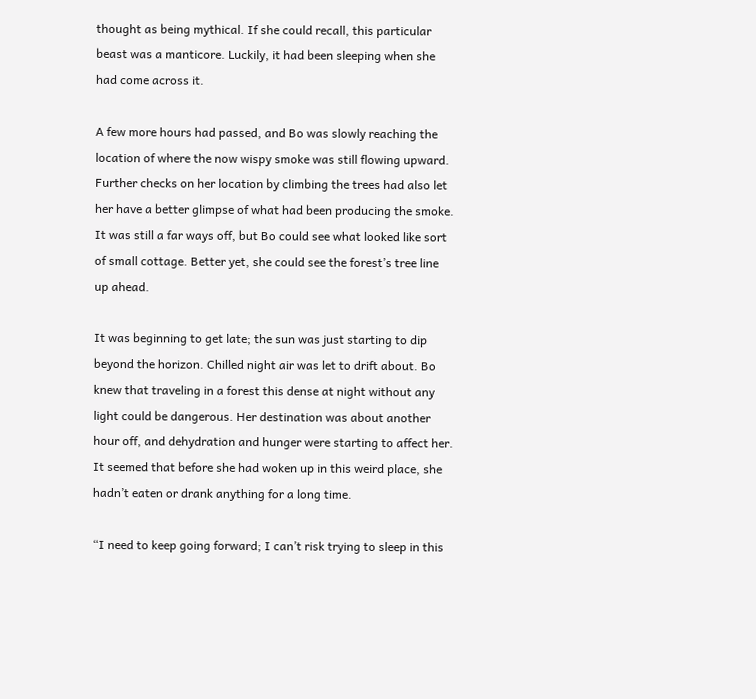thought as being mythical. If she could recall, this particular beast was a manticore. Luckily, it had been sleeping when she had come across it.

A few more hours had passed, and Bo was slowly reaching the location of where the now wispy smoke was still flowing upward. Further checks on her location by climbing the trees had also let her have a better glimpse of what had been producing the smoke. It was still a far ways off, but Bo could see what looked like sort of small cottage. Better yet, she could see the forest’s tree line up ahead.

It was beginning to get late; the sun was just starting to dip beyond the horizon. Chilled night air was let to drift about. Bo knew that traveling in a forest this dense at night without any light could be dangerous. Her destination was about another hour off, and dehydration and hunger were starting to affect her. It seemed that before she had woken up in this weird place, she hadn’t eaten or drank anything for a long time.

“I need to keep going forward; I can’t risk trying to sleep in this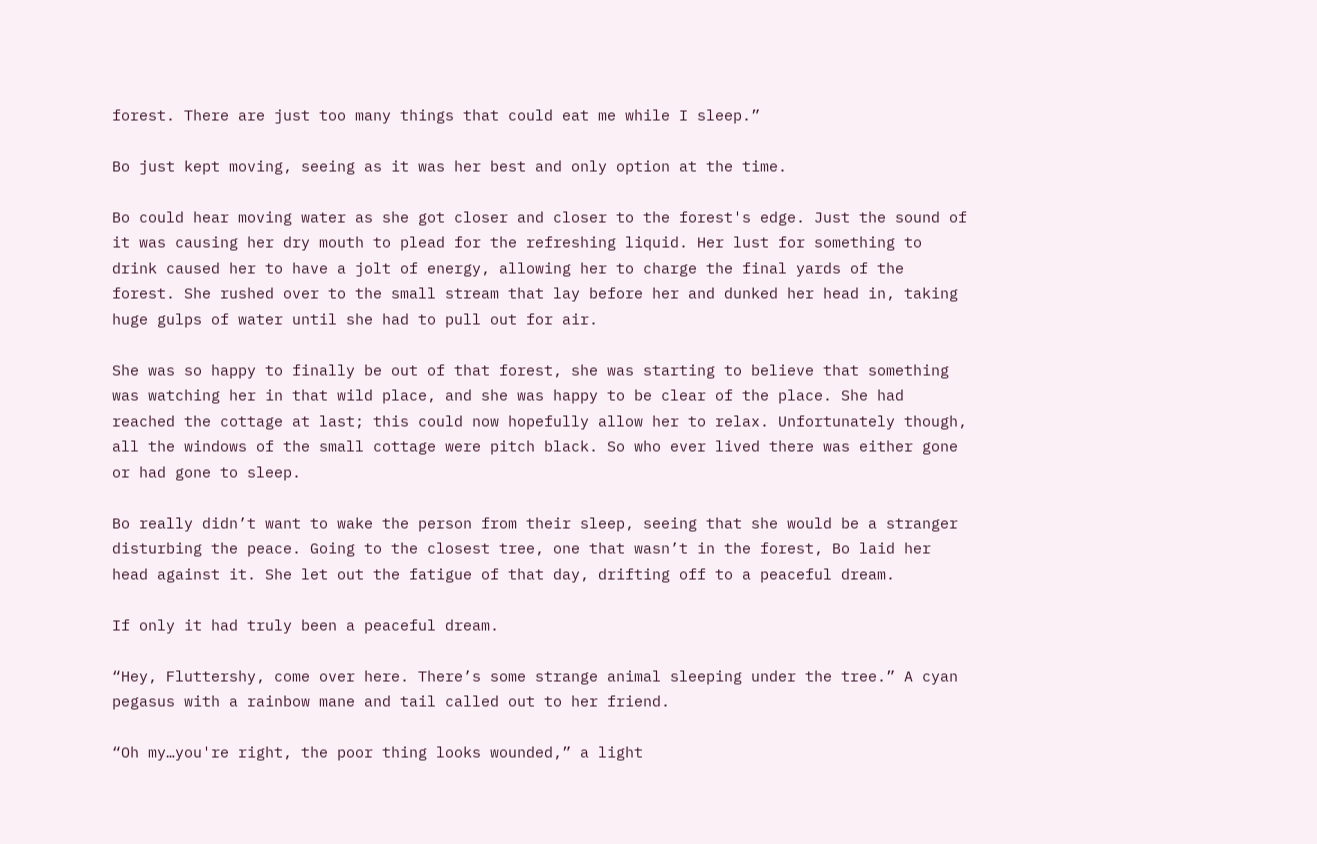forest. There are just too many things that could eat me while I sleep.”

Bo just kept moving, seeing as it was her best and only option at the time.

Bo could hear moving water as she got closer and closer to the forest's edge. Just the sound of it was causing her dry mouth to plead for the refreshing liquid. Her lust for something to drink caused her to have a jolt of energy, allowing her to charge the final yards of the forest. She rushed over to the small stream that lay before her and dunked her head in, taking huge gulps of water until she had to pull out for air.

She was so happy to finally be out of that forest, she was starting to believe that something was watching her in that wild place, and she was happy to be clear of the place. She had reached the cottage at last; this could now hopefully allow her to relax. Unfortunately though, all the windows of the small cottage were pitch black. So who ever lived there was either gone or had gone to sleep.

Bo really didn’t want to wake the person from their sleep, seeing that she would be a stranger disturbing the peace. Going to the closest tree, one that wasn’t in the forest, Bo laid her head against it. She let out the fatigue of that day, drifting off to a peaceful dream.

If only it had truly been a peaceful dream.

“Hey, Fluttershy, come over here. There’s some strange animal sleeping under the tree.” A cyan pegasus with a rainbow mane and tail called out to her friend.

“Oh my…you're right, the poor thing looks wounded,” a light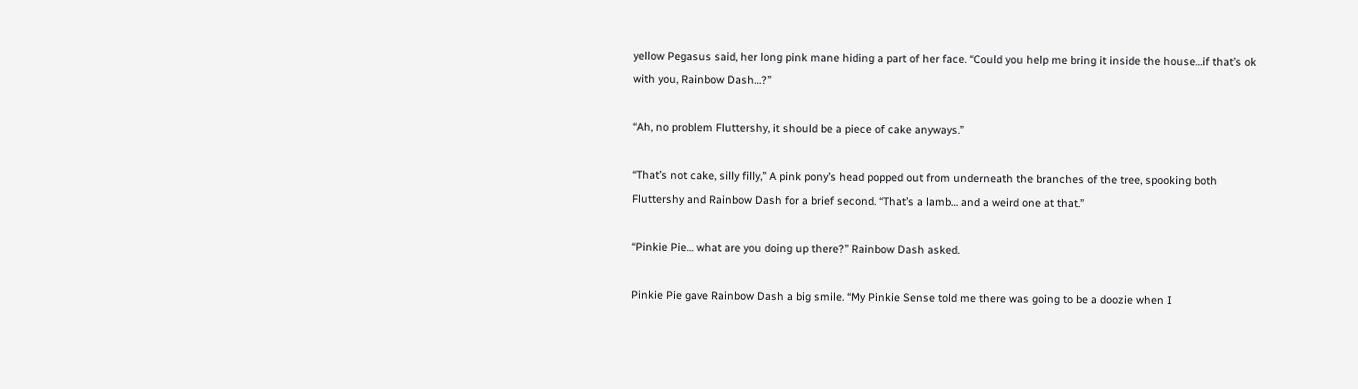yellow Pegasus said, her long pink mane hiding a part of her face. “Could you help me bring it inside the house…if that’s ok with you, Rainbow Dash…?”

“Ah, no problem Fluttershy, it should be a piece of cake anyways.”

“That’s not cake, silly filly,” A pink pony’s head popped out from underneath the branches of the tree, spooking both Fluttershy and Rainbow Dash for a brief second. “That’s a lamb… and a weird one at that.”

“Pinkie Pie… what are you doing up there?” Rainbow Dash asked.

Pinkie Pie gave Rainbow Dash a big smile. “My Pinkie Sense told me there was going to be a doozie when I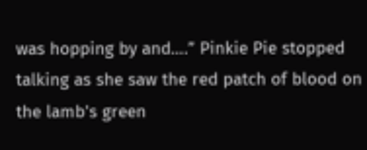was hopping by and….” Pinkie Pie stopped talking as she saw the red patch of blood on the lamb's green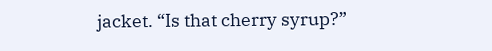jacket. “Is that cherry syrup?”